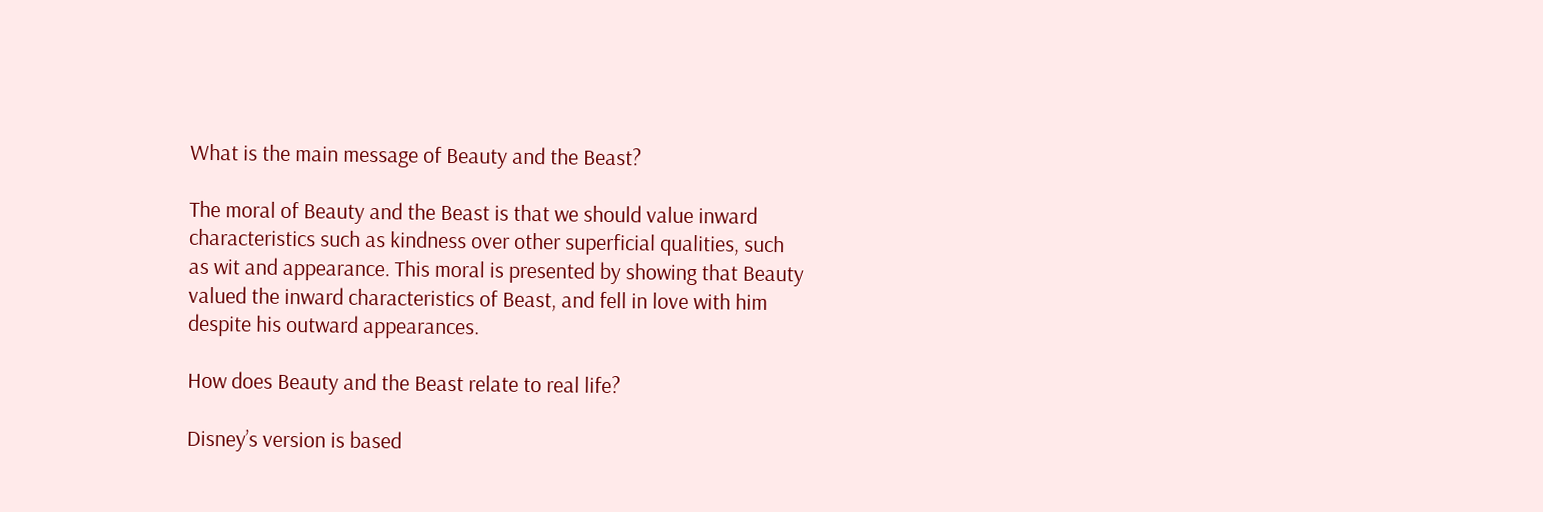What is the main message of Beauty and the Beast?

The moral of Beauty and the Beast is that we should value inward characteristics such as kindness over other superficial qualities, such as wit and appearance. This moral is presented by showing that Beauty valued the inward characteristics of Beast, and fell in love with him despite his outward appearances.

How does Beauty and the Beast relate to real life?

Disney’s version is based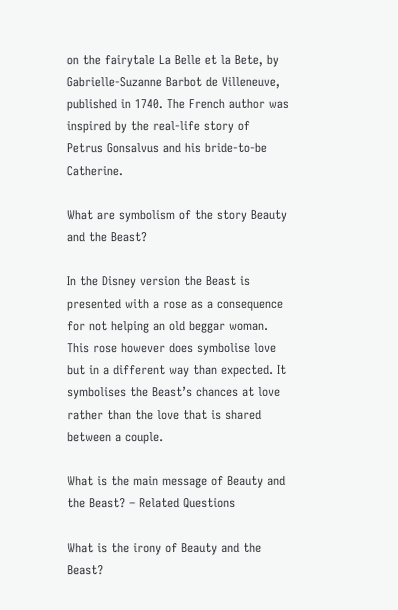on the fairytale La Belle et la Bete, by Gabrielle-Suzanne Barbot de Villeneuve, published in 1740. The French author was inspired by the real-life story of Petrus Gonsalvus and his bride-to-be Catherine.

What are symbolism of the story Beauty and the Beast?

In the Disney version the Beast is presented with a rose as a consequence for not helping an old beggar woman. This rose however does symbolise love but in a different way than expected. It symbolises the Beast’s chances at love rather than the love that is shared between a couple.

What is the main message of Beauty and the Beast? – Related Questions

What is the irony of Beauty and the Beast?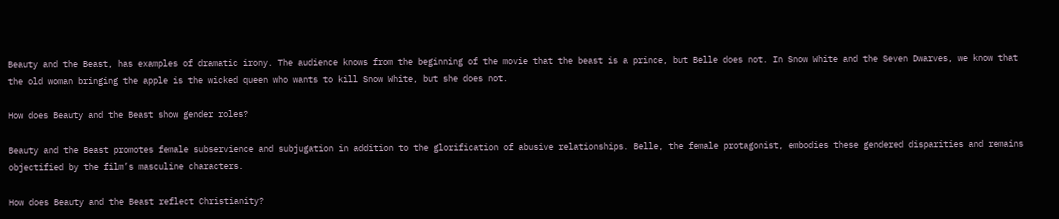Beauty and the Beast, has examples of dramatic irony. The audience knows from the beginning of the movie that the beast is a prince, but Belle does not. In Snow White and the Seven Dwarves, we know that the old woman bringing the apple is the wicked queen who wants to kill Snow White, but she does not.

How does Beauty and the Beast show gender roles?

Beauty and the Beast promotes female subservience and subjugation in addition to the glorification of abusive relationships. Belle, the female protagonist, embodies these gendered disparities and remains objectified by the film’s masculine characters.

How does Beauty and the Beast reflect Christianity?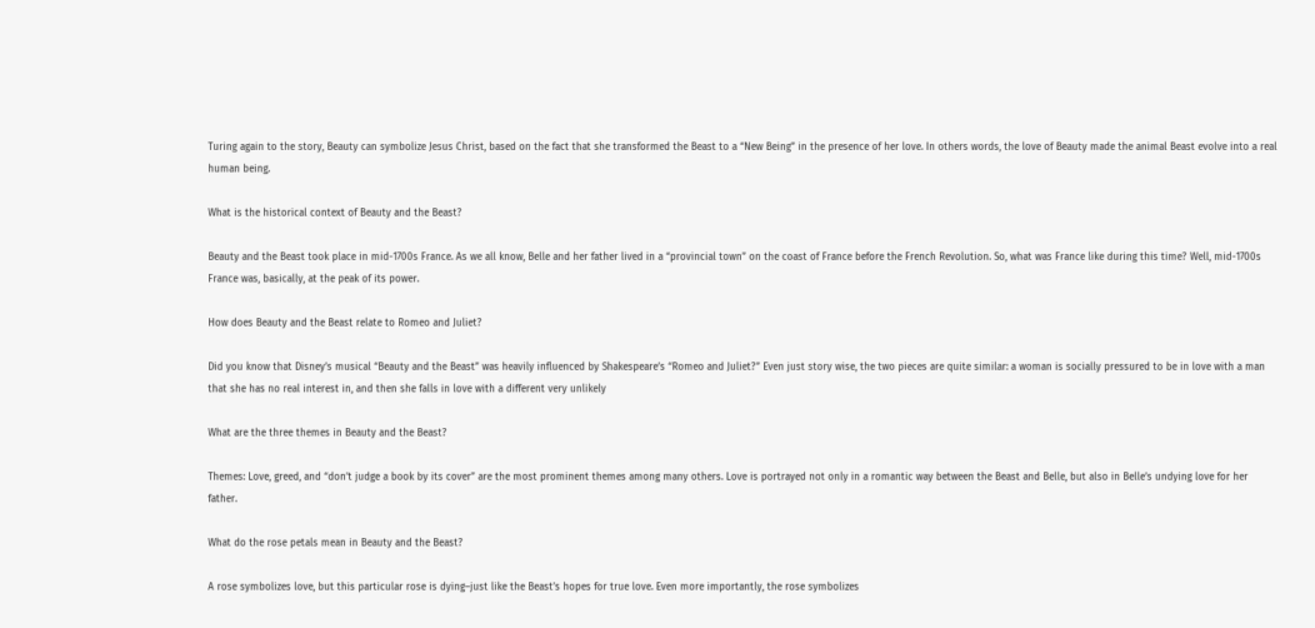Turing again to the story, Beauty can symbolize Jesus Christ, based on the fact that she transformed the Beast to a “New Being” in the presence of her love. In others words, the love of Beauty made the animal Beast evolve into a real human being.

What is the historical context of Beauty and the Beast?

Beauty and the Beast took place in mid-1700s France. As we all know, Belle and her father lived in a “provincial town” on the coast of France before the French Revolution. So, what was France like during this time? Well, mid-1700s France was, basically, at the peak of its power.

How does Beauty and the Beast relate to Romeo and Juliet?

Did you know that Disney’s musical “Beauty and the Beast” was heavily influenced by Shakespeare’s “Romeo and Juliet?” Even just story wise, the two pieces are quite similar: a woman is socially pressured to be in love with a man that she has no real interest in, and then she falls in love with a different very unlikely

What are the three themes in Beauty and the Beast?

Themes: Love, greed, and “don’t judge a book by its cover” are the most prominent themes among many others. Love is portrayed not only in a romantic way between the Beast and Belle, but also in Belle’s undying love for her father.

What do the rose petals mean in Beauty and the Beast?

A rose symbolizes love, but this particular rose is dying–just like the Beast’s hopes for true love. Even more importantly, the rose symbolizes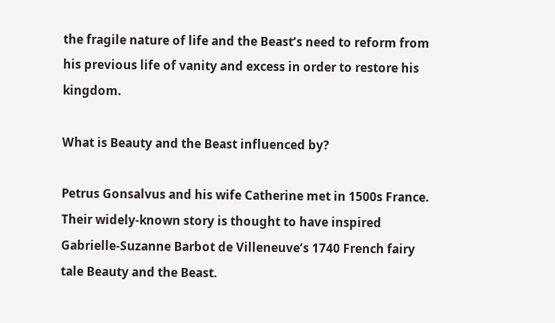the fragile nature of life and the Beast’s need to reform from his previous life of vanity and excess in order to restore his kingdom.

What is Beauty and the Beast influenced by?

Petrus Gonsalvus and his wife Catherine met in 1500s France. Their widely-known story is thought to have inspired Gabrielle-Suzanne Barbot de Villeneuve’s 1740 French fairy tale Beauty and the Beast.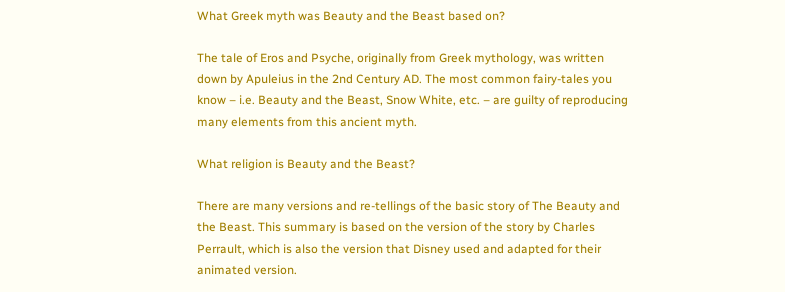What Greek myth was Beauty and the Beast based on?

The tale of Eros and Psyche, originally from Greek mythology, was written down by Apuleius in the 2nd Century AD. The most common fairy-tales you know – i.e. Beauty and the Beast, Snow White, etc. – are guilty of reproducing many elements from this ancient myth.

What religion is Beauty and the Beast?

There are many versions and re-tellings of the basic story of The Beauty and the Beast. This summary is based on the version of the story by Charles Perrault, which is also the version that Disney used and adapted for their animated version.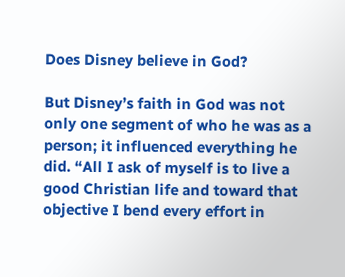Does Disney believe in God?

But Disney’s faith in God was not only one segment of who he was as a person; it influenced everything he did. “All I ask of myself is to live a good Christian life and toward that objective I bend every effort in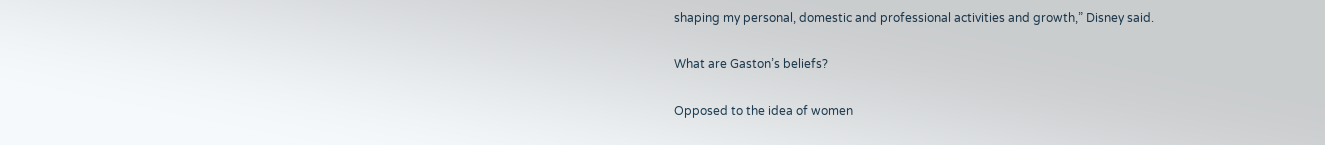shaping my personal, domestic and professional activities and growth,” Disney said.

What are Gaston’s beliefs?

Opposed to the idea of women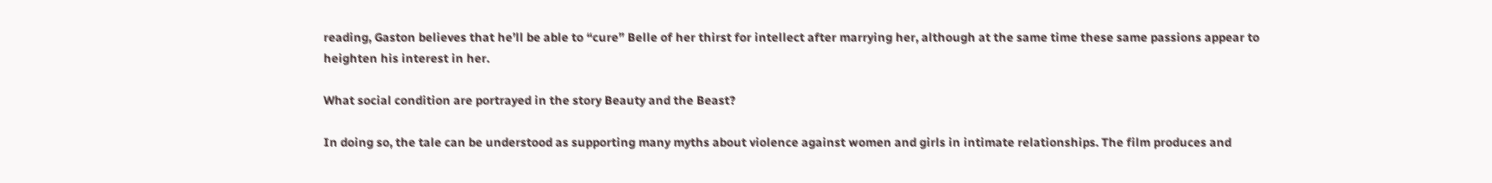reading, Gaston believes that he’ll be able to “cure” Belle of her thirst for intellect after marrying her, although at the same time these same passions appear to heighten his interest in her.

What social condition are portrayed in the story Beauty and the Beast?

In doing so, the tale can be understood as supporting many myths about violence against women and girls in intimate relationships. The film produces and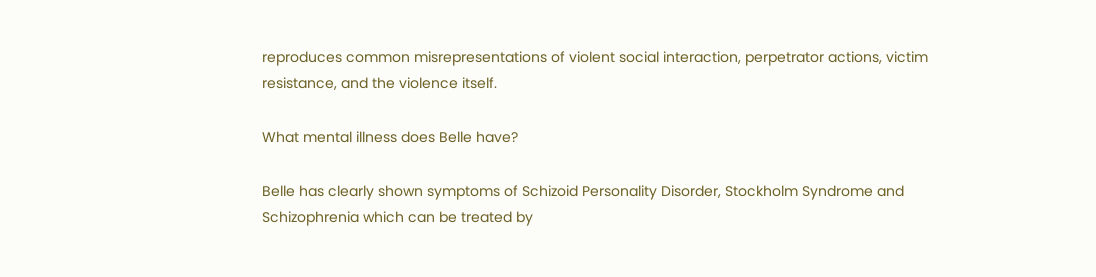reproduces common misrepresentations of violent social interaction, perpetrator actions, victim resistance, and the violence itself.

What mental illness does Belle have?

Belle has clearly shown symptoms of Schizoid Personality Disorder, Stockholm Syndrome and Schizophrenia which can be treated by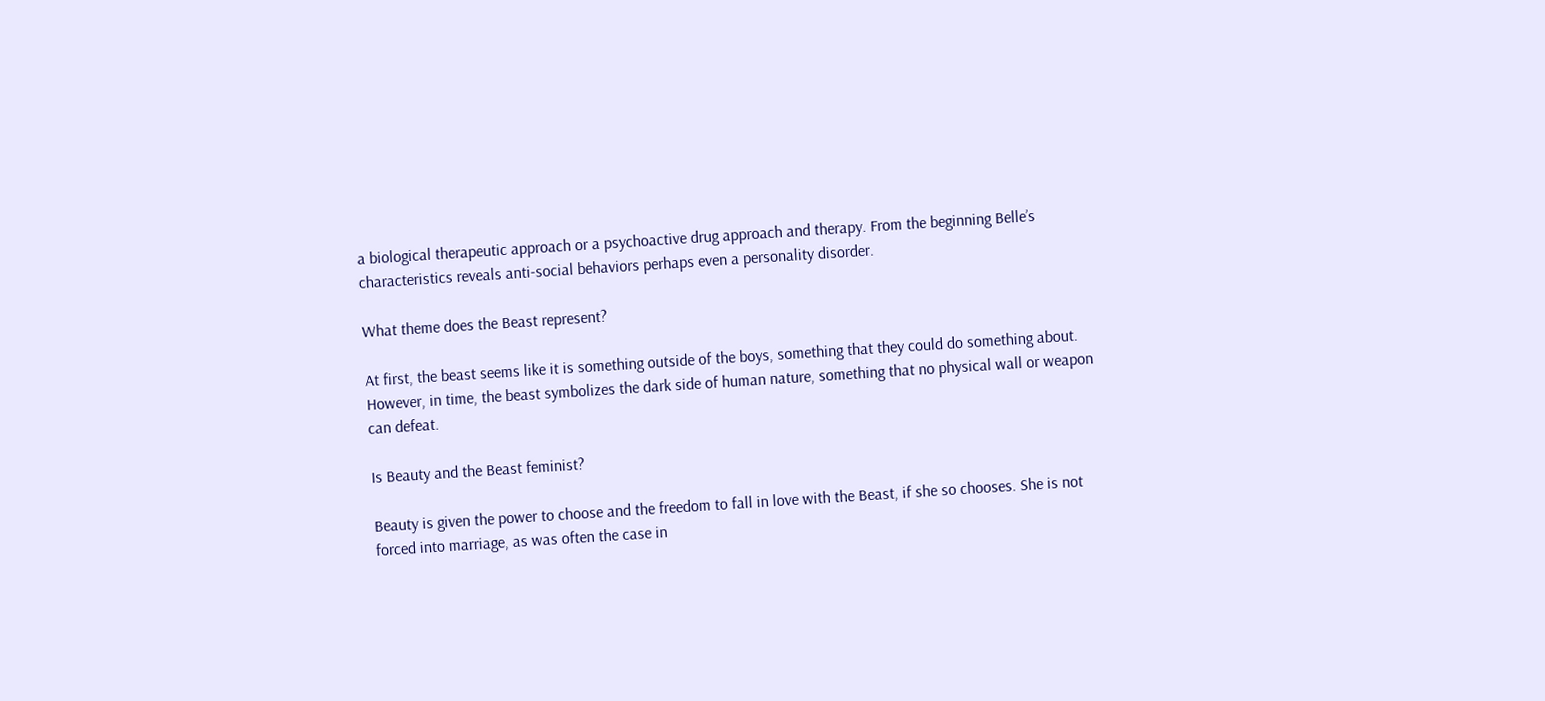a biological therapeutic approach or a psychoactive drug approach and therapy. From the beginning Belle’s characteristics reveals anti-social behaviors perhaps even a personality disorder.

What theme does the Beast represent?

At first, the beast seems like it is something outside of the boys, something that they could do something about. However, in time, the beast symbolizes the dark side of human nature, something that no physical wall or weapon can defeat.

Is Beauty and the Beast feminist?

Beauty is given the power to choose and the freedom to fall in love with the Beast, if she so chooses. She is not forced into marriage, as was often the case in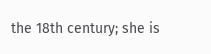the 18th century; she is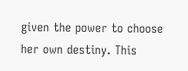given the power to choose her own destiny. This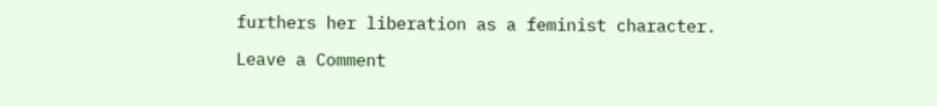furthers her liberation as a feminist character.

Leave a Comment